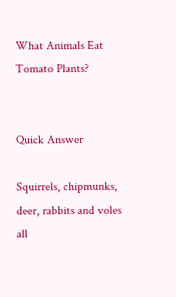What Animals Eat Tomato Plants?


Quick Answer

Squirrels, chipmunks, deer, rabbits and voles all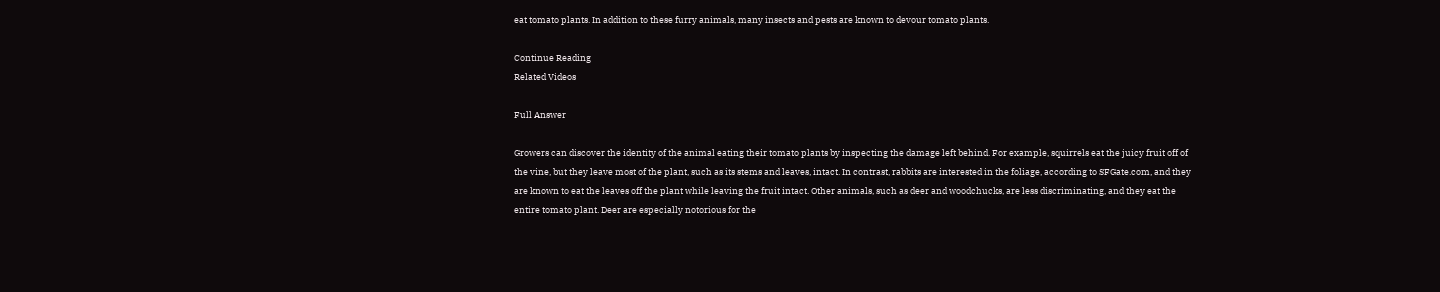eat tomato plants. In addition to these furry animals, many insects and pests are known to devour tomato plants.

Continue Reading
Related Videos

Full Answer

Growers can discover the identity of the animal eating their tomato plants by inspecting the damage left behind. For example, squirrels eat the juicy fruit off of the vine, but they leave most of the plant, such as its stems and leaves, intact. In contrast, rabbits are interested in the foliage, according to SFGate.com, and they are known to eat the leaves off the plant while leaving the fruit intact. Other animals, such as deer and woodchucks, are less discriminating, and they eat the entire tomato plant. Deer are especially notorious for the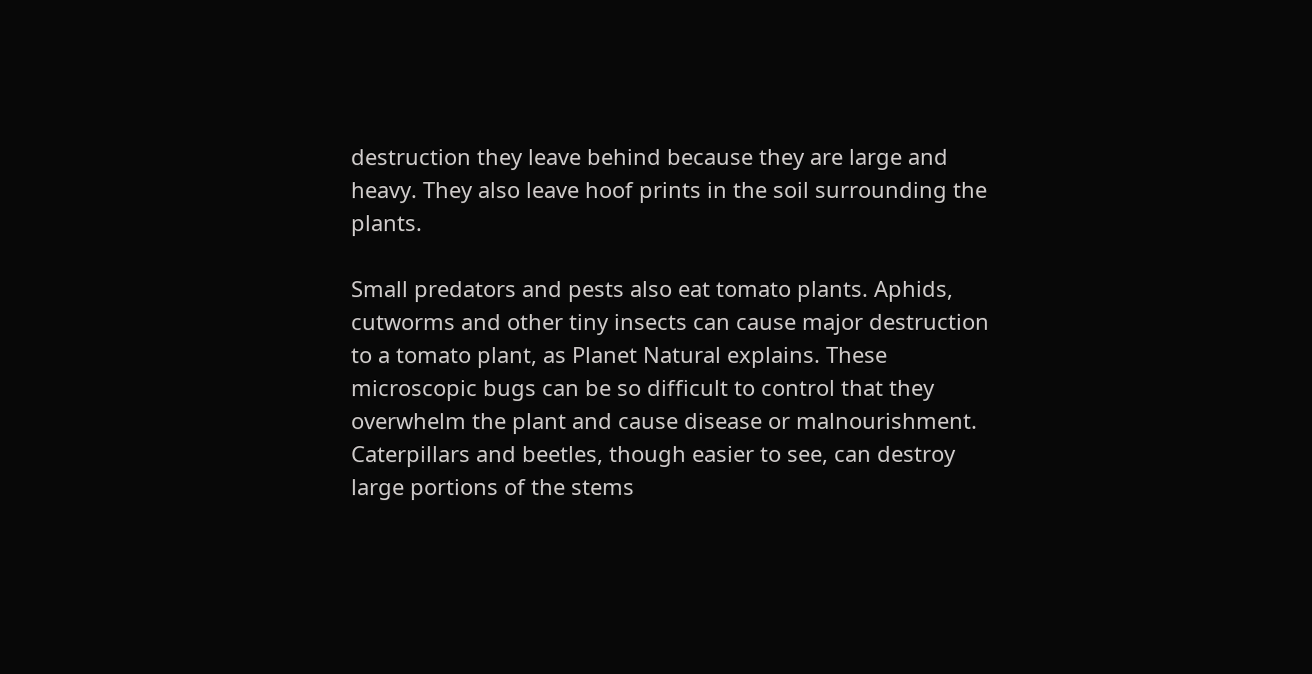destruction they leave behind because they are large and heavy. They also leave hoof prints in the soil surrounding the plants.

Small predators and pests also eat tomato plants. Aphids, cutworms and other tiny insects can cause major destruction to a tomato plant, as Planet Natural explains. These microscopic bugs can be so difficult to control that they overwhelm the plant and cause disease or malnourishment. Caterpillars and beetles, though easier to see, can destroy large portions of the stems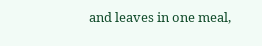and leaves in one meal,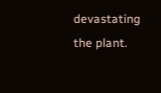devastating the plant.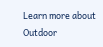Learn more about Outdoor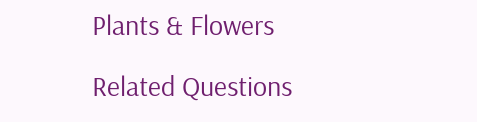Plants & Flowers

Related Questions